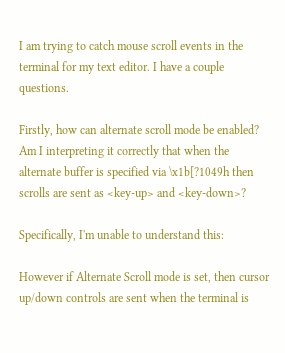I am trying to catch mouse scroll events in the terminal for my text editor. I have a couple questions.

Firstly, how can alternate scroll mode be enabled? Am I interpreting it correctly that when the alternate buffer is specified via \x1b[?1049h then scrolls are sent as <key-up> and <key-down>?

Specifically, I'm unable to understand this:

However if Alternate Scroll mode is set, then cursor up/down controls are sent when the terminal is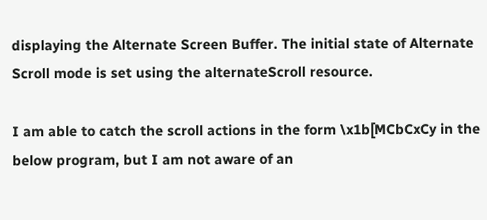displaying the Alternate Screen Buffer. The initial state of Alternate Scroll mode is set using the alternateScroll resource.

I am able to catch the scroll actions in the form \x1b[MCbCxCy in the below program, but I am not aware of an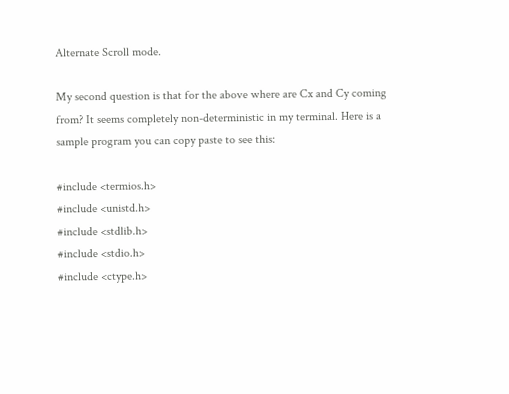Alternate Scroll mode.

My second question is that for the above where are Cx and Cy coming from? It seems completely non-deterministic in my terminal. Here is a sample program you can copy paste to see this:

#include <termios.h>
#include <unistd.h>
#include <stdlib.h>
#include <stdio.h>
#include <ctype.h>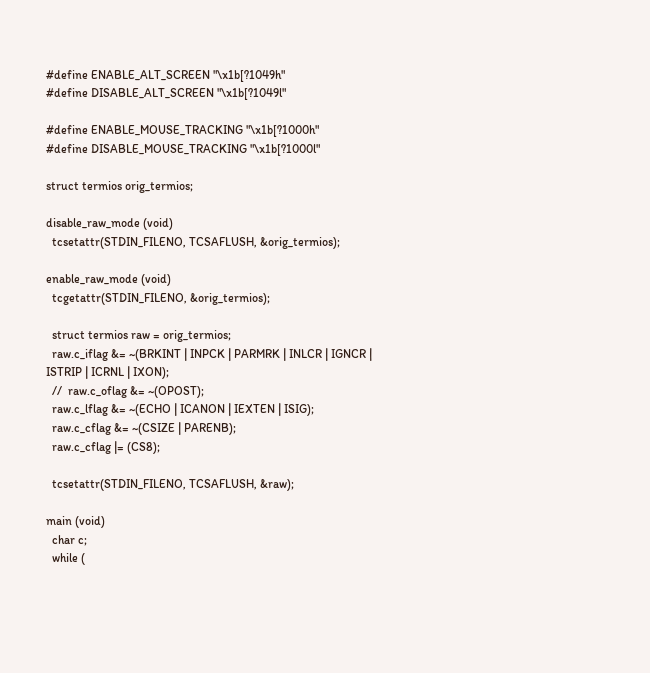#define ENABLE_ALT_SCREEN "\x1b[?1049h"
#define DISABLE_ALT_SCREEN "\x1b[?1049l"

#define ENABLE_MOUSE_TRACKING "\x1b[?1000h"
#define DISABLE_MOUSE_TRACKING "\x1b[?1000l"

struct termios orig_termios;

disable_raw_mode (void)
  tcsetattr(STDIN_FILENO, TCSAFLUSH, &orig_termios);

enable_raw_mode (void)
  tcgetattr(STDIN_FILENO, &orig_termios);

  struct termios raw = orig_termios;
  raw.c_iflag &= ~(BRKINT | INPCK | PARMRK | INLCR | IGNCR | ISTRIP | ICRNL | IXON);
  //  raw.c_oflag &= ~(OPOST);
  raw.c_lflag &= ~(ECHO | ICANON | IEXTEN | ISIG);
  raw.c_cflag &= ~(CSIZE | PARENB);
  raw.c_cflag |= (CS8);

  tcsetattr(STDIN_FILENO, TCSAFLUSH, &raw);

main (void)
  char c;
  while (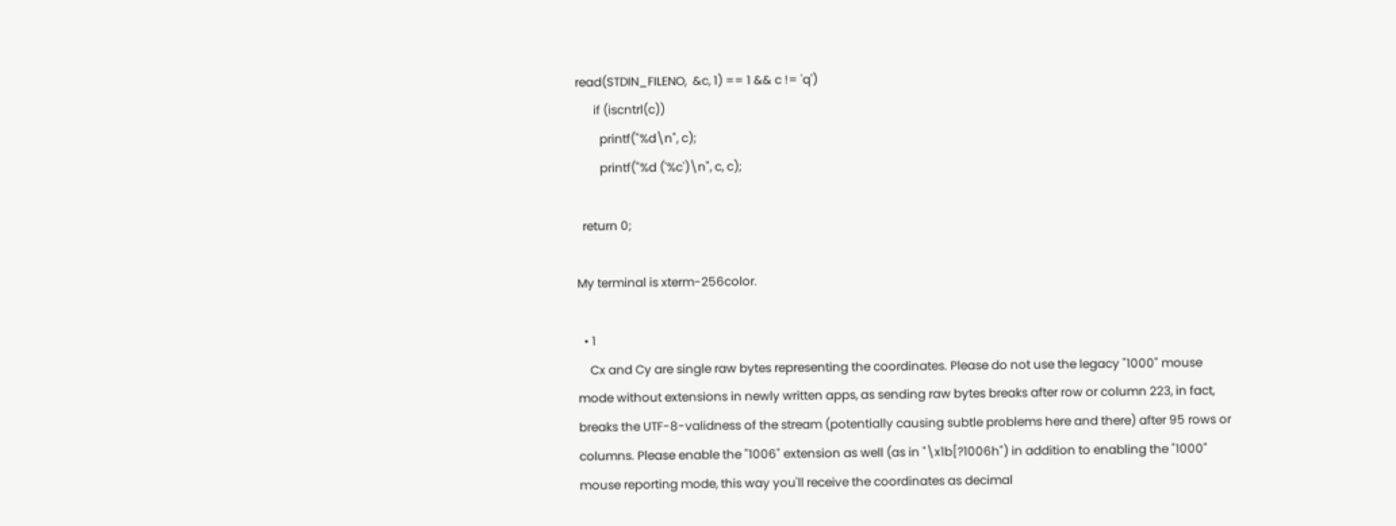read(STDIN_FILENO,  &c, 1) == 1 && c != 'q')
      if (iscntrl(c))
        printf("%d\n", c);
        printf("%d ('%c')\n", c, c);

  return 0;

My terminal is xterm-256color.

  • 1
    Cx and Cy are single raw bytes representing the coordinates. Please do not use the legacy "1000" mouse mode without extensions in newly written apps, as sending raw bytes breaks after row or column 223, in fact, breaks the UTF-8-validness of the stream (potentially causing subtle problems here and there) after 95 rows or columns. Please enable the "1006" extension as well (as in "\x1b[?1006h") in addition to enabling the "1000" mouse reporting mode, this way you'll receive the coordinates as decimal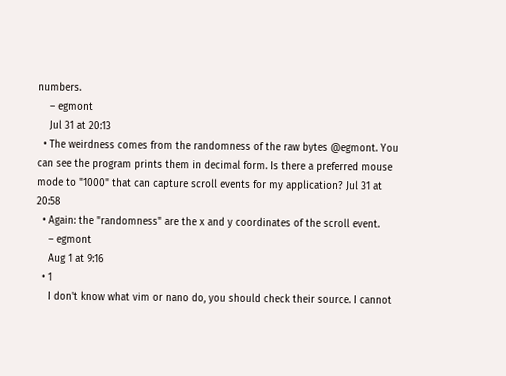numbers.
    – egmont
    Jul 31 at 20:13
  • The weirdness comes from the randomness of the raw bytes @egmont. You can see the program prints them in decimal form. Is there a preferred mouse mode to "1000" that can capture scroll events for my application? Jul 31 at 20:58
  • Again: the "randomness" are the x and y coordinates of the scroll event.
    – egmont
    Aug 1 at 9:16
  • 1
    I don't know what vim or nano do, you should check their source. I cannot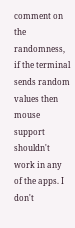comment on the randomness, if the terminal sends random values then mouse support shouldn't work in any of the apps. I don't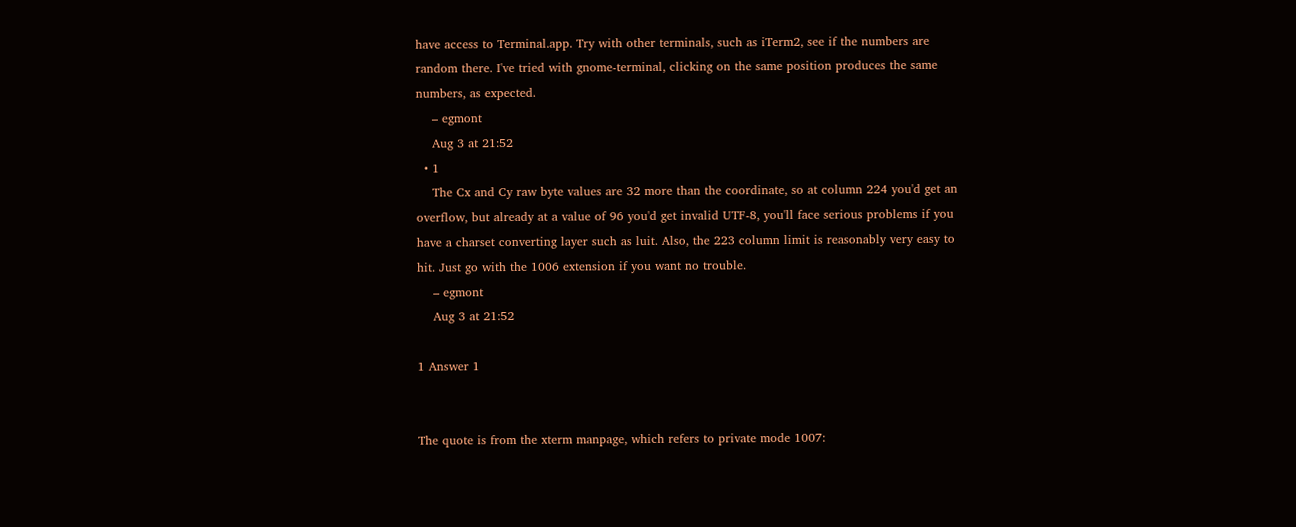have access to Terminal.app. Try with other terminals, such as iTerm2, see if the numbers are random there. I've tried with gnome-terminal, clicking on the same position produces the same numbers, as expected.
    – egmont
    Aug 3 at 21:52
  • 1
    The Cx and Cy raw byte values are 32 more than the coordinate, so at column 224 you'd get an overflow, but already at a value of 96 you'd get invalid UTF-8, you'll face serious problems if you have a charset converting layer such as luit. Also, the 223 column limit is reasonably very easy to hit. Just go with the 1006 extension if you want no trouble.
    – egmont
    Aug 3 at 21:52

1 Answer 1


The quote is from the xterm manpage, which refers to private mode 1007: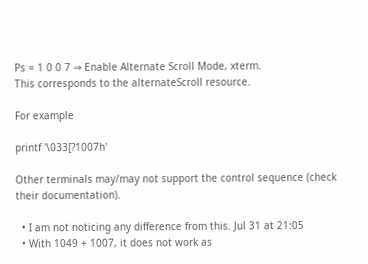Ps = 1 0 0 7 ⇒ Enable Alternate Scroll Mode, xterm.
This corresponds to the alternateScroll resource.

For example

printf '\033[?1007h'

Other terminals may/may not support the control sequence (check their documentation).

  • I am not noticing any difference from this. Jul 31 at 21:05
  • With 1049 + 1007, it does not work as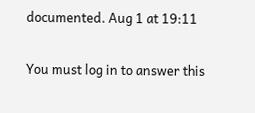documented. Aug 1 at 19:11

You must log in to answer this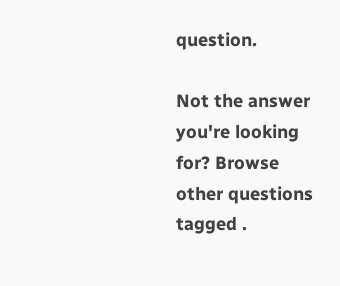question.

Not the answer you're looking for? Browse other questions tagged .